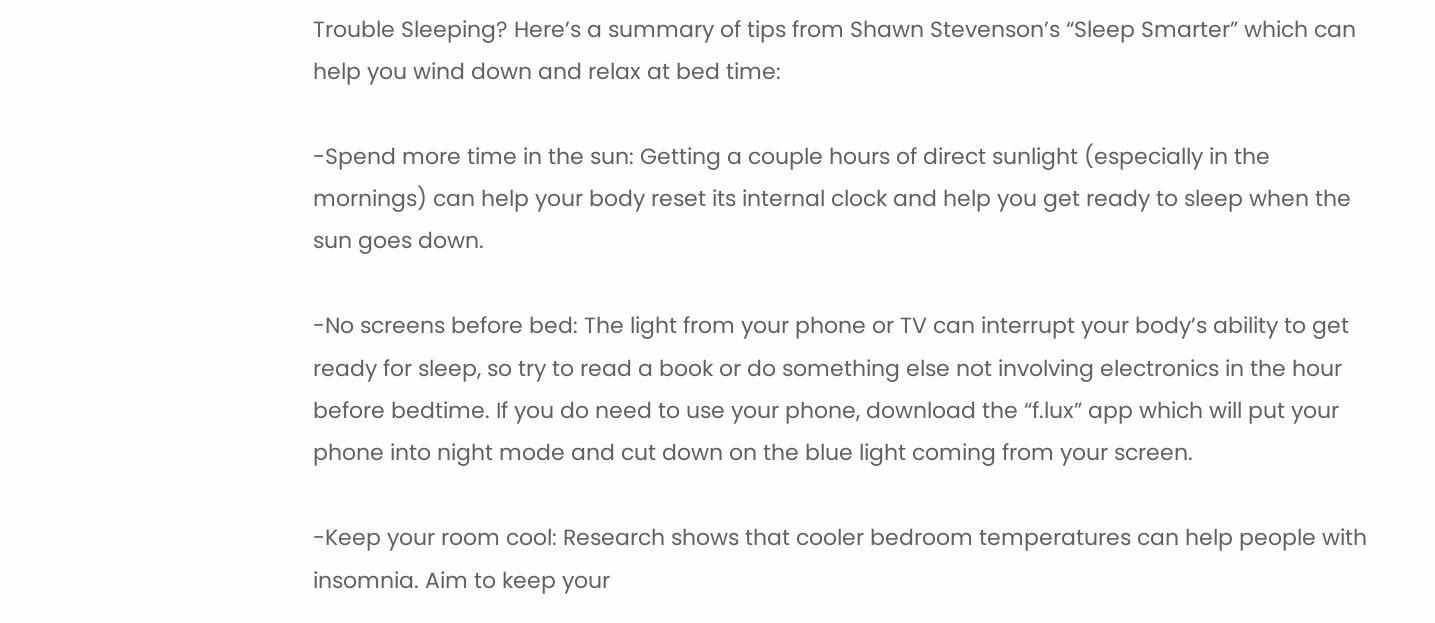Trouble Sleeping? Here’s a summary of tips from Shawn Stevenson’s “Sleep Smarter” which can help you wind down and relax at bed time:

-Spend more time in the sun: Getting a couple hours of direct sunlight (especially in the mornings) can help your body reset its internal clock and help you get ready to sleep when the sun goes down.

-No screens before bed: The light from your phone or TV can interrupt your body’s ability to get ready for sleep, so try to read a book or do something else not involving electronics in the hour before bedtime. If you do need to use your phone, download the “f.lux” app which will put your phone into night mode and cut down on the blue light coming from your screen.

-Keep your room cool: Research shows that cooler bedroom temperatures can help people with insomnia. Aim to keep your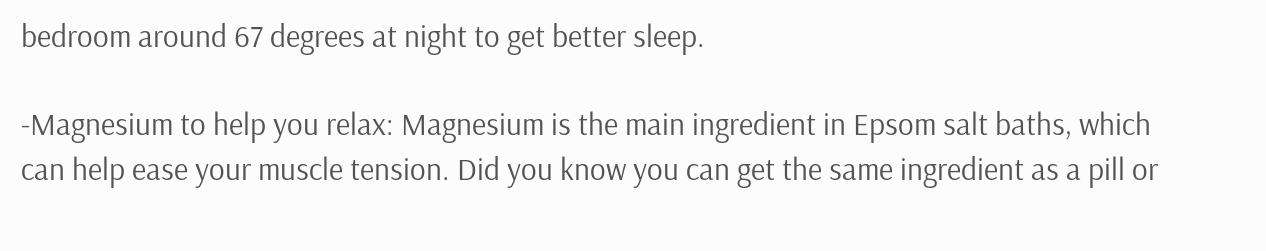bedroom around 67 degrees at night to get better sleep.

-Magnesium to help you relax: Magnesium is the main ingredient in Epsom salt baths, which can help ease your muscle tension. Did you know you can get the same ingredient as a pill or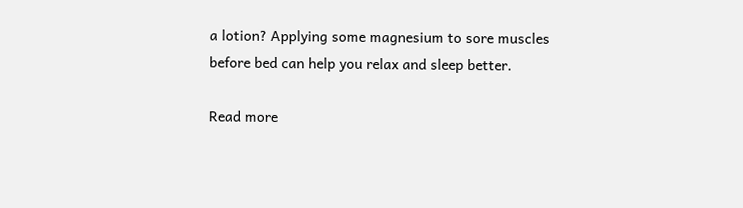a lotion? Applying some magnesium to sore muscles before bed can help you relax and sleep better.

Read more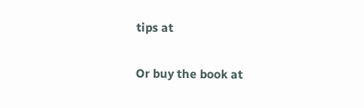tips at

Or buy the book at